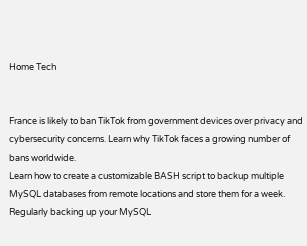Home Tech


France is likely to ban TikTok from government devices over privacy and cybersecurity concerns. Learn why TikTok faces a growing number of bans worldwide.
Learn how to create a customizable BASH script to backup multiple MySQL databases from remote locations and store them for a week. Regularly backing up your MySQL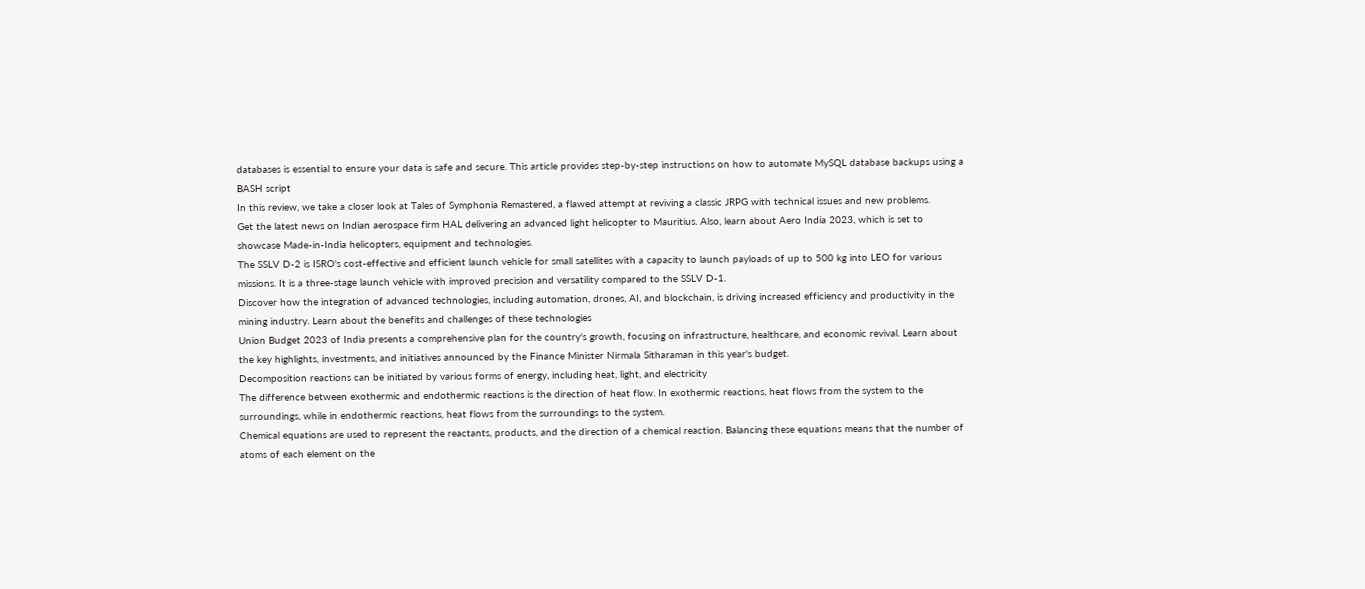databases is essential to ensure your data is safe and secure. This article provides step-by-step instructions on how to automate MySQL database backups using a BASH script
In this review, we take a closer look at Tales of Symphonia Remastered, a flawed attempt at reviving a classic JRPG with technical issues and new problems.
Get the latest news on Indian aerospace firm HAL delivering an advanced light helicopter to Mauritius. Also, learn about Aero India 2023, which is set to showcase Made-in-India helicopters, equipment and technologies.
The SSLV D-2 is ISRO's cost-effective and efficient launch vehicle for small satellites with a capacity to launch payloads of up to 500 kg into LEO for various missions. It is a three-stage launch vehicle with improved precision and versatility compared to the SSLV D-1.
Discover how the integration of advanced technologies, including automation, drones, AI, and blockchain, is driving increased efficiency and productivity in the mining industry. Learn about the benefits and challenges of these technologies
Union Budget 2023 of India presents a comprehensive plan for the country's growth, focusing on infrastructure, healthcare, and economic revival. Learn about the key highlights, investments, and initiatives announced by the Finance Minister Nirmala Sitharaman in this year's budget.
Decomposition reactions can be initiated by various forms of energy, including heat, light, and electricity
The difference between exothermic and endothermic reactions is the direction of heat flow. In exothermic reactions, heat flows from the system to the surroundings, while in endothermic reactions, heat flows from the surroundings to the system.
Chemical equations are used to represent the reactants, products, and the direction of a chemical reaction. Balancing these equations means that the number of atoms of each element on the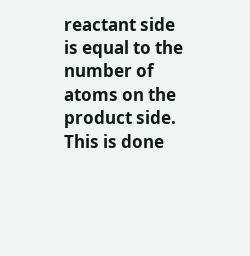reactant side is equal to the number of atoms on the product side. This is done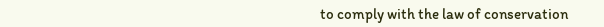to comply with the law of conservation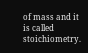of mass and it is called stoichiometry.